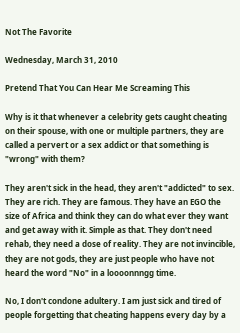Not The Favorite

Wednesday, March 31, 2010

Pretend That You Can Hear Me Screaming This

Why is it that whenever a celebrity gets caught cheating on their spouse, with one or multiple partners, they are called a pervert or a sex addict or that something is "wrong" with them?

They aren't sick in the head, they aren't "addicted" to sex. They are rich. They are famous. They have an EGO the size of Africa and think they can do what ever they want and get away with it. Simple as that. They don't need rehab, they need a dose of reality. They are not invincible, they are not gods, they are just people who have not heard the word "No" in a loooonnngg time.

No, I don't condone adultery. I am just sick and tired of people forgetting that cheating happens every day by a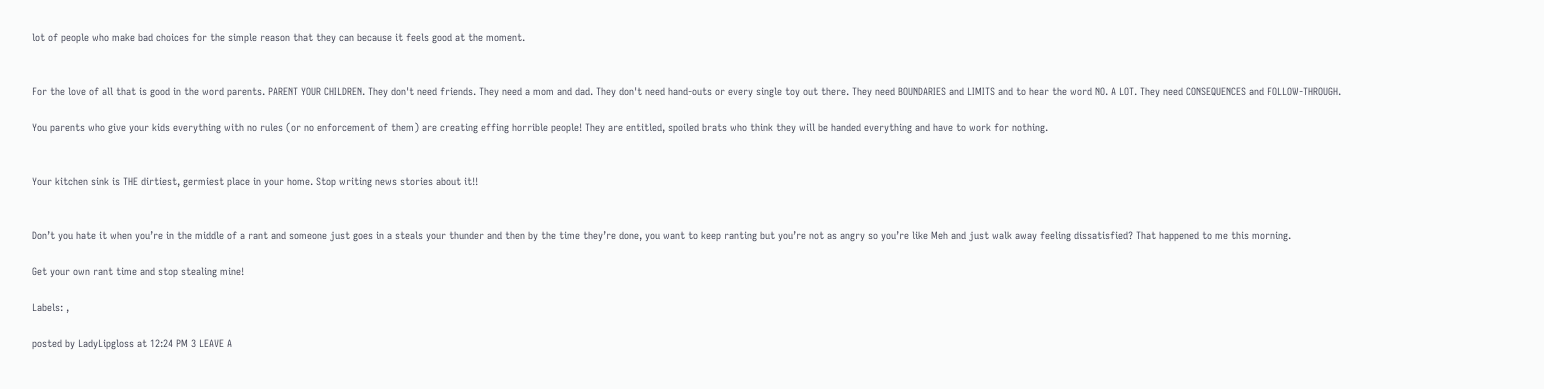lot of people who make bad choices for the simple reason that they can because it feels good at the moment.


For the love of all that is good in the word parents. PARENT YOUR CHILDREN. They don't need friends. They need a mom and dad. They don't need hand-outs or every single toy out there. They need BOUNDARIES and LIMITS and to hear the word NO. A LOT. They need CONSEQUENCES and FOLLOW-THROUGH.

You parents who give your kids everything with no rules (or no enforcement of them) are creating effing horrible people! They are entitled, spoiled brats who think they will be handed everything and have to work for nothing.


Your kitchen sink is THE dirtiest, germiest place in your home. Stop writing news stories about it!!


Don’t you hate it when you’re in the middle of a rant and someone just goes in a steals your thunder and then by the time they’re done, you want to keep ranting but you’re not as angry so you’re like Meh and just walk away feeling dissatisfied? That happened to me this morning.

Get your own rant time and stop stealing mine!

Labels: ,

posted by LadyLipgloss at 12:24 PM 3 LEAVE A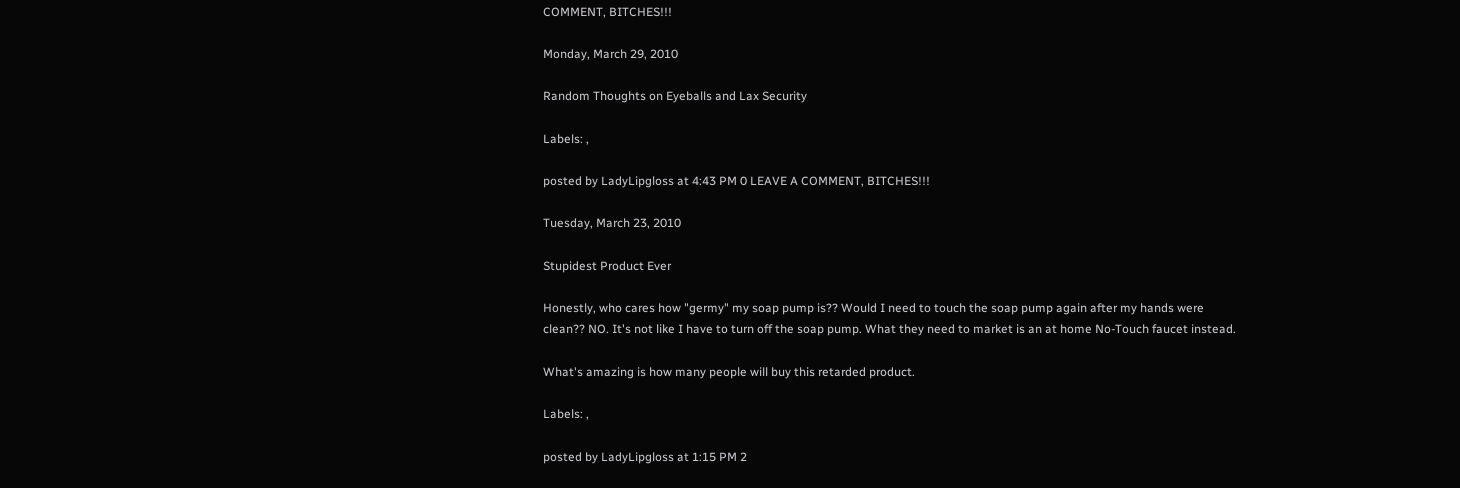COMMENT, BITCHES!!!

Monday, March 29, 2010

Random Thoughts on Eyeballs and Lax Security

Labels: ,

posted by LadyLipgloss at 4:43 PM 0 LEAVE A COMMENT, BITCHES!!!

Tuesday, March 23, 2010

Stupidest Product Ever

Honestly, who cares how "germy" my soap pump is?? Would I need to touch the soap pump again after my hands were clean?? NO. It's not like I have to turn off the soap pump. What they need to market is an at home No-Touch faucet instead.

What's amazing is how many people will buy this retarded product.

Labels: ,

posted by LadyLipgloss at 1:15 PM 2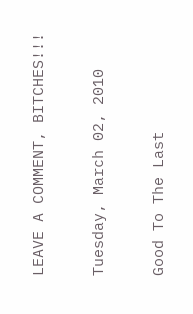LEAVE A COMMENT, BITCHES!!!

Tuesday, March 02, 2010

Good To The Last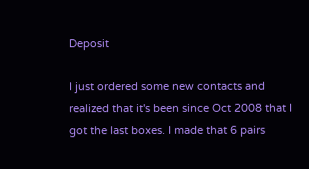Deposit

I just ordered some new contacts and realized that it's been since Oct 2008 that I got the last boxes. I made that 6 pairs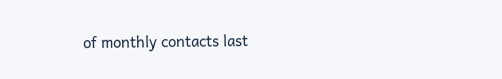of monthly contacts last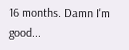16 months. Damn I'm good...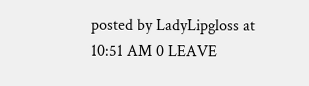posted by LadyLipgloss at 10:51 AM 0 LEAVE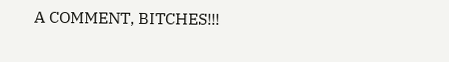A COMMENT, BITCHES!!!